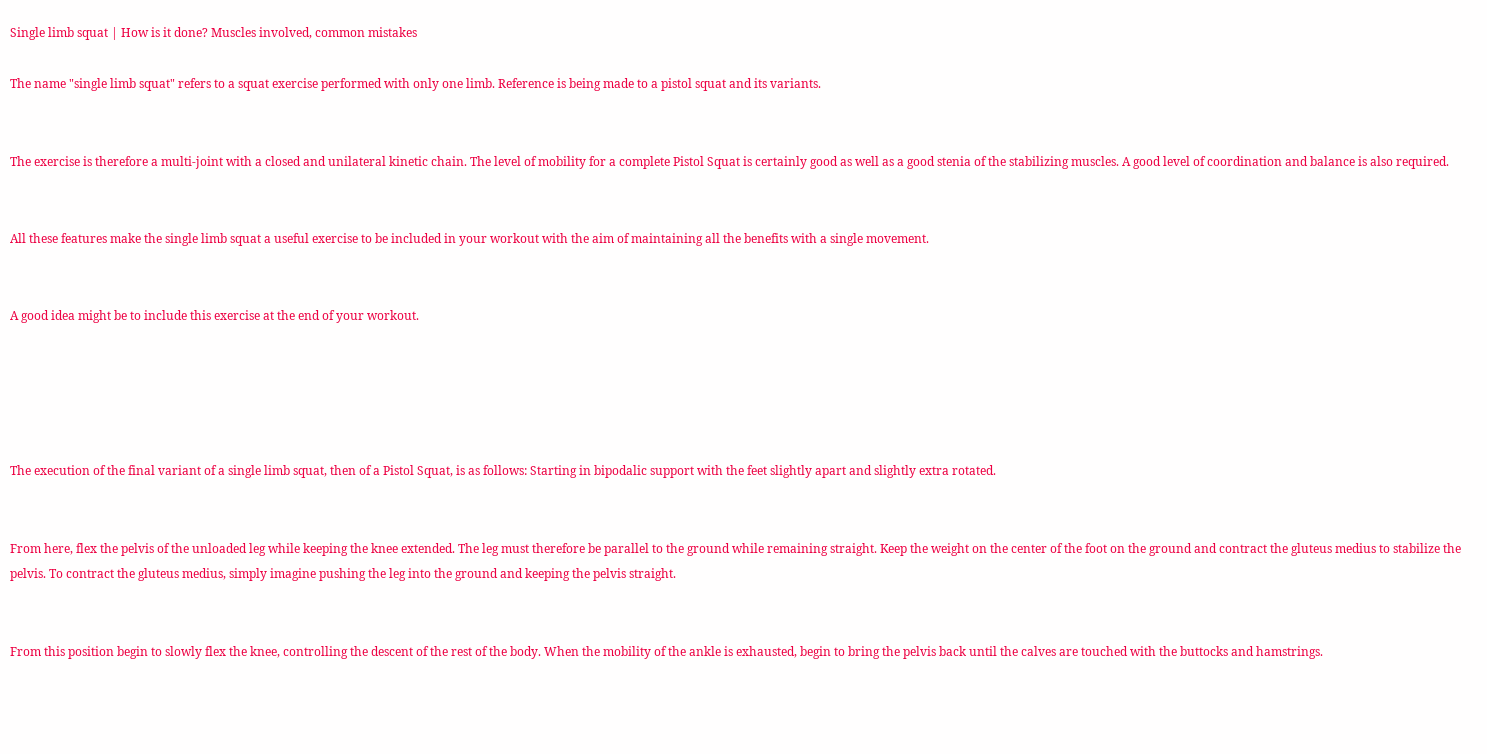Single limb squat | How is it done? Muscles involved, common mistakes

The name "single limb squat" refers to a squat exercise performed with only one limb. Reference is being made to a pistol squat and its variants.


The exercise is therefore a multi-joint with a closed and unilateral kinetic chain. The level of mobility for a complete Pistol Squat is certainly good as well as a good stenia of the stabilizing muscles. A good level of coordination and balance is also required.


All these features make the single limb squat a useful exercise to be included in your workout with the aim of maintaining all the benefits with a single movement.


A good idea might be to include this exercise at the end of your workout.





The execution of the final variant of a single limb squat, then of a Pistol Squat, is as follows: Starting in bipodalic support with the feet slightly apart and slightly extra rotated.


From here, flex the pelvis of the unloaded leg while keeping the knee extended. The leg must therefore be parallel to the ground while remaining straight. Keep the weight on the center of the foot on the ground and contract the gluteus medius to stabilize the pelvis. To contract the gluteus medius, simply imagine pushing the leg into the ground and keeping the pelvis straight.


From this position begin to slowly flex the knee, controlling the descent of the rest of the body. When the mobility of the ankle is exhausted, begin to bring the pelvis back until the calves are touched with the buttocks and hamstrings.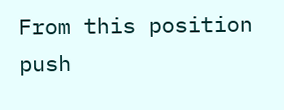From this position push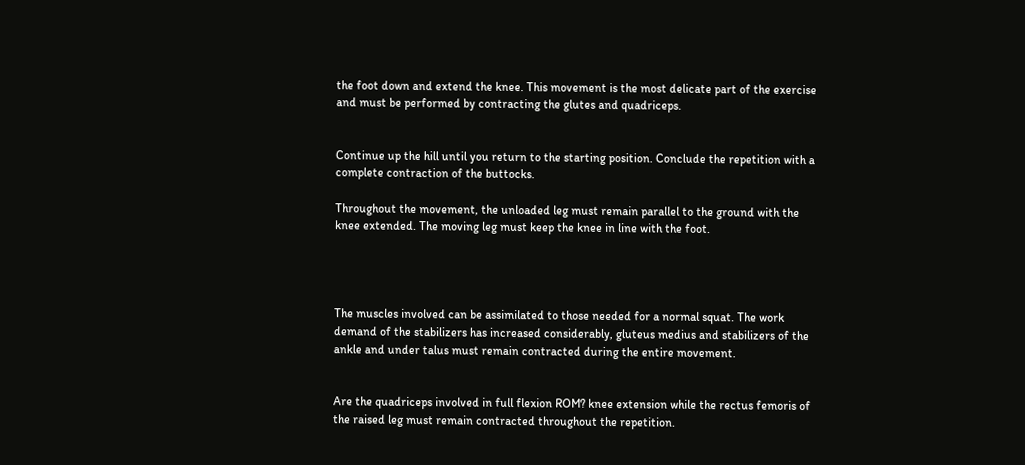the foot down and extend the knee. This movement is the most delicate part of the exercise and must be performed by contracting the glutes and quadriceps.


Continue up the hill until you return to the starting position. Conclude the repetition with a complete contraction of the buttocks.

Throughout the movement, the unloaded leg must remain parallel to the ground with the knee extended. The moving leg must keep the knee in line with the foot.




The muscles involved can be assimilated to those needed for a normal squat. The work demand of the stabilizers has increased considerably, gluteus medius and stabilizers of the ankle and under talus must remain contracted during the entire movement.


Are the quadriceps involved in full flexion ROM? knee extension while the rectus femoris of the raised leg must remain contracted throughout the repetition.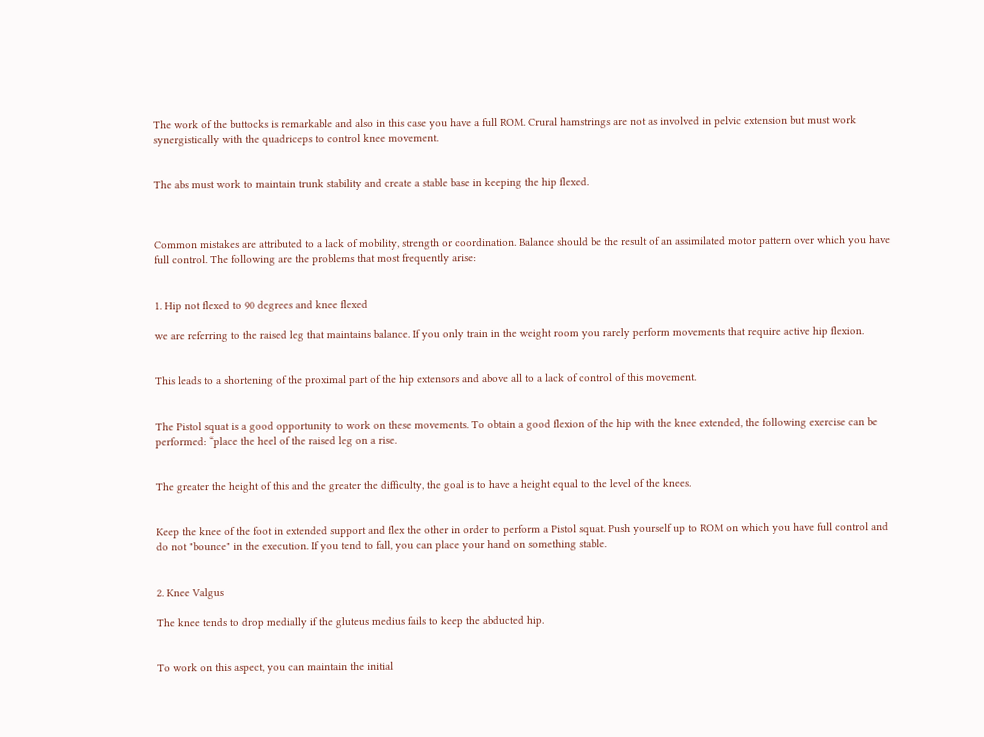The work of the buttocks is remarkable and also in this case you have a full ROM. Crural hamstrings are not as involved in pelvic extension but must work synergistically with the quadriceps to control knee movement.


The abs must work to maintain trunk stability and create a stable base in keeping the hip flexed.



Common mistakes are attributed to a lack of mobility, strength or coordination. Balance should be the result of an assimilated motor pattern over which you have full control. The following are the problems that most frequently arise:


1. Hip not flexed to 90 degrees and knee flexed

we are referring to the raised leg that maintains balance. If you only train in the weight room you rarely perform movements that require active hip flexion.


This leads to a shortening of the proximal part of the hip extensors and above all to a lack of control of this movement.


The Pistol squat is a good opportunity to work on these movements. To obtain a good flexion of the hip with the knee extended, the following exercise can be performed: “place the heel of the raised leg on a rise.


The greater the height of this and the greater the difficulty, the goal is to have a height equal to the level of the knees.


Keep the knee of the foot in extended support and flex the other in order to perform a Pistol squat. Push yourself up to ROM on which you have full control and do not "bounce" in the execution. If you tend to fall, you can place your hand on something stable.


2. Knee Valgus

The knee tends to drop medially if the gluteus medius fails to keep the abducted hip.


To work on this aspect, you can maintain the initial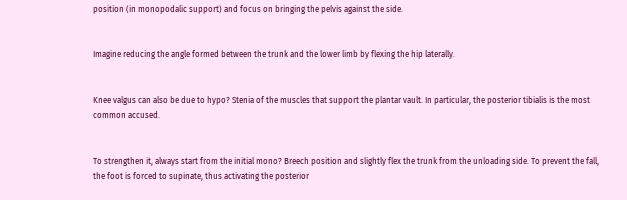position (in monopodalic support) and focus on bringing the pelvis against the side.


Imagine reducing the angle formed between the trunk and the lower limb by flexing the hip laterally.


Knee valgus can also be due to hypo? Stenia of the muscles that support the plantar vault. In particular, the posterior tibialis is the most common accused.


To strengthen it, always start from the initial mono? Breech position and slightly flex the trunk from the unloading side. To prevent the fall, the foot is forced to supinate, thus activating the posterior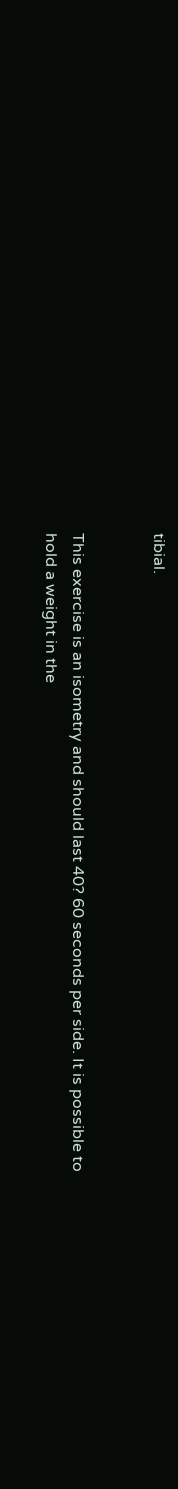tibial.


This exercise is an isometry and should last 40? 60 seconds per side. It is possible to hold a weight in the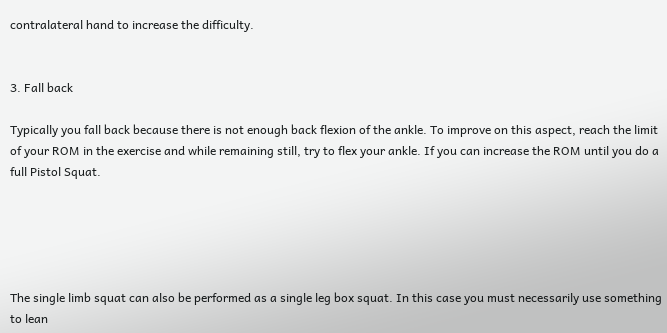contralateral hand to increase the difficulty.


3. Fall back

Typically you fall back because there is not enough back flexion of the ankle. To improve on this aspect, reach the limit of your ROM in the exercise and while remaining still, try to flex your ankle. If you can increase the ROM until you do a full Pistol Squat.





The single limb squat can also be performed as a single leg box squat. In this case you must necessarily use something to lean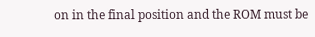on in the final position and the ROM must be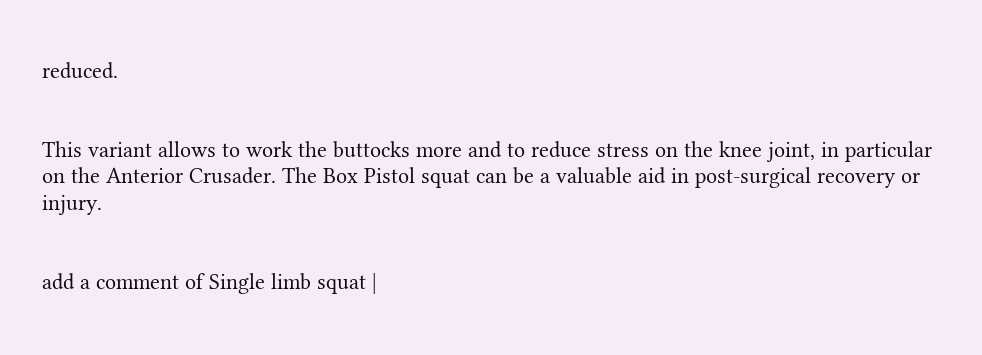reduced.


This variant allows to work the buttocks more and to reduce stress on the knee joint, in particular on the Anterior Crusader. The Box Pistol squat can be a valuable aid in post-surgical recovery or injury.


add a comment of Single limb squat |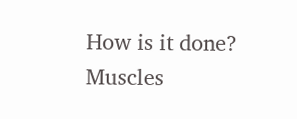How is it done? Muscles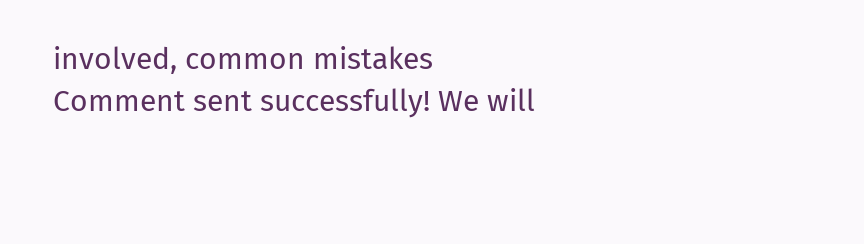involved, common mistakes
Comment sent successfully! We will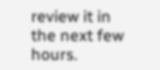review it in the next few hours.